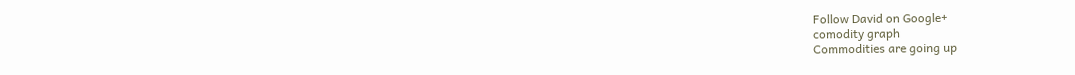Follow David on Google+
comodity graph
Commodities are going up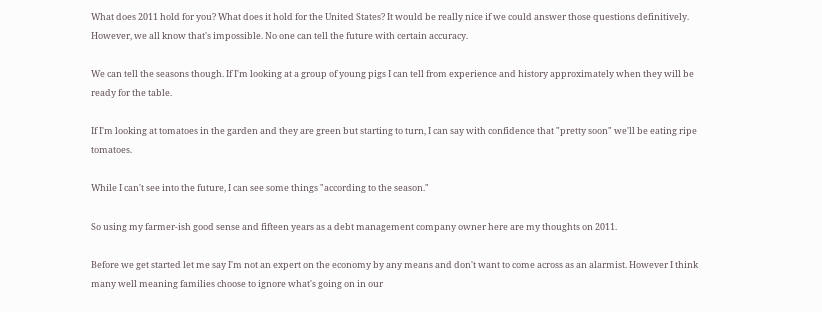What does 2011 hold for you? What does it hold for the United States? It would be really nice if we could answer those questions definitively. However, we all know that's impossible. No one can tell the future with certain accuracy.

We can tell the seasons though. If I'm looking at a group of young pigs I can tell from experience and history approximately when they will be ready for the table.

If I'm looking at tomatoes in the garden and they are green but starting to turn, I can say with confidence that "pretty soon" we'll be eating ripe tomatoes.

While I can't see into the future, I can see some things "according to the season."

So using my farmer-ish good sense and fifteen years as a debt management company owner here are my thoughts on 2011.

Before we get started let me say I'm not an expert on the economy by any means and don't want to come across as an alarmist. However I think many well meaning families choose to ignore what's going on in our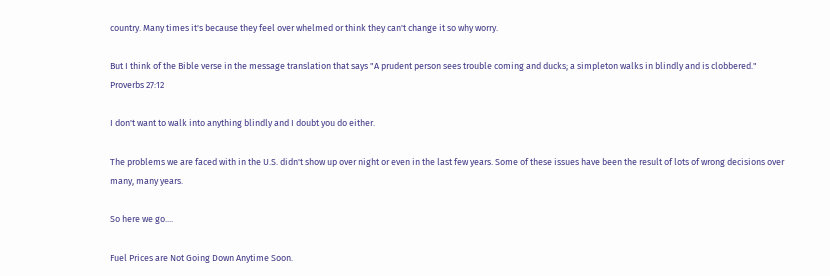country. Many times it's because they feel over whelmed or think they can't change it so why worry.

But I think of the Bible verse in the message translation that says "A prudent person sees trouble coming and ducks; a simpleton walks in blindly and is clobbered." Proverbs 27:12

I don't want to walk into anything blindly and I doubt you do either.

The problems we are faced with in the U.S. didn't show up over night or even in the last few years. Some of these issues have been the result of lots of wrong decisions over many, many years.

So here we go....

Fuel Prices are Not Going Down Anytime Soon.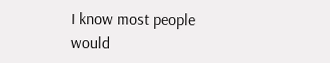I know most people would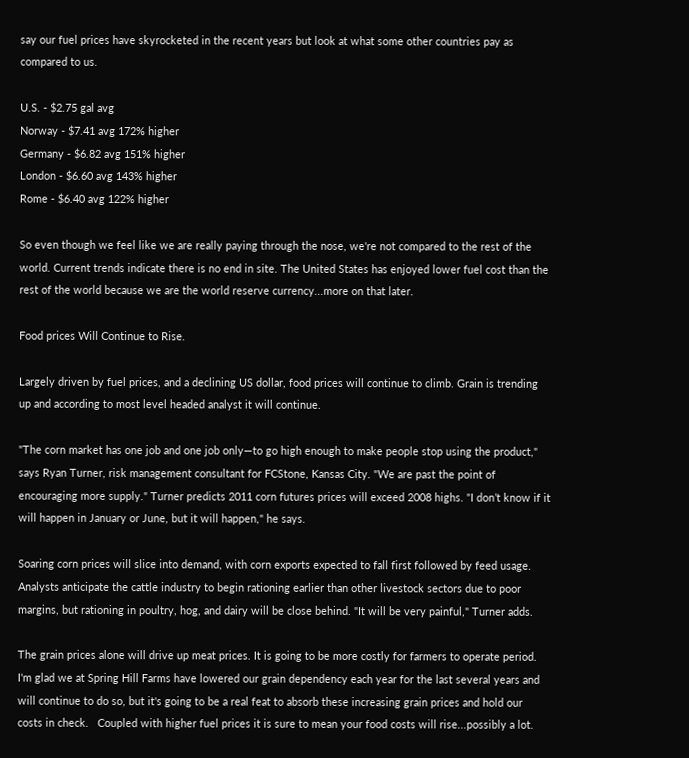say our fuel prices have skyrocketed in the recent years but look at what some other countries pay as compared to us.

U.S. - $2.75 gal avg
Norway - $7.41 avg 172% higher
Germany - $6.82 avg 151% higher
London - $6.60 avg 143% higher
Rome - $6.40 avg 122% higher

So even though we feel like we are really paying through the nose, we're not compared to the rest of the world. Current trends indicate there is no end in site. The United States has enjoyed lower fuel cost than the rest of the world because we are the world reserve currency...more on that later.

Food prices Will Continue to Rise.

Largely driven by fuel prices, and a declining US dollar, food prices will continue to climb. Grain is trending up and according to most level headed analyst it will continue.

"The corn market has one job and one job only—to go high enough to make people stop using the product," says Ryan Turner, risk management consultant for FCStone, Kansas City. "We are past the point of encouraging more supply." Turner predicts 2011 corn futures prices will exceed 2008 highs. "I don’t know if it will happen in January or June, but it will happen," he says.

Soaring corn prices will slice into demand, with corn exports expected to fall first followed by feed usage. Analysts anticipate the cattle industry to begin rationing earlier than other livestock sectors due to poor margins, but rationing in poultry, hog, and dairy will be close behind. "It will be very painful," Turner adds.

The grain prices alone will drive up meat prices. It is going to be more costly for farmers to operate period. I'm glad we at Spring Hill Farms have lowered our grain dependency each year for the last several years and will continue to do so, but it's going to be a real feat to absorb these increasing grain prices and hold our costs in check.   Coupled with higher fuel prices it is sure to mean your food costs will rise...possibly a lot.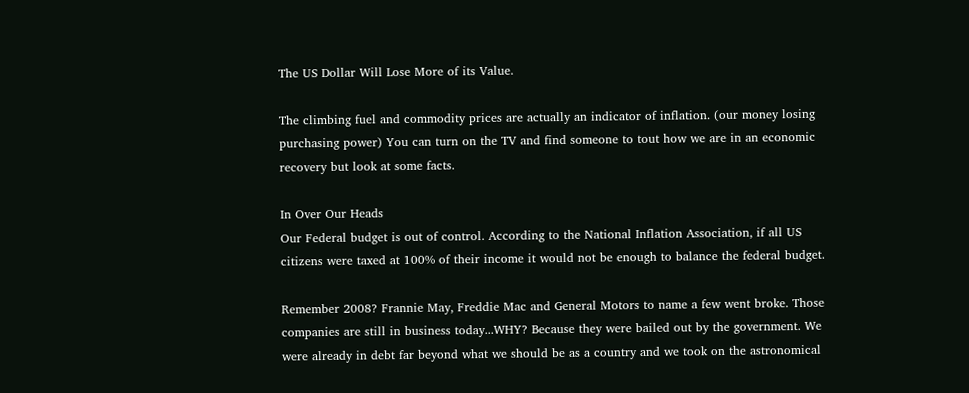The US Dollar Will Lose More of its Value.

The climbing fuel and commodity prices are actually an indicator of inflation. (our money losing purchasing power) You can turn on the TV and find someone to tout how we are in an economic recovery but look at some facts.

In Over Our Heads
Our Federal budget is out of control. According to the National Inflation Association, if all US citizens were taxed at 100% of their income it would not be enough to balance the federal budget.

Remember 2008? Frannie May, Freddie Mac and General Motors to name a few went broke. Those companies are still in business today...WHY? Because they were bailed out by the government. We were already in debt far beyond what we should be as a country and we took on the astronomical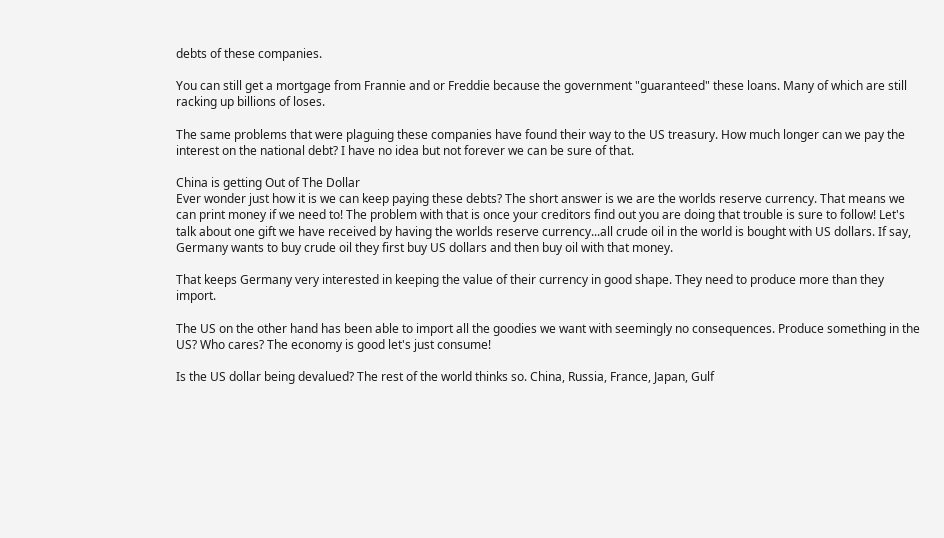debts of these companies.

You can still get a mortgage from Frannie and or Freddie because the government "guaranteed" these loans. Many of which are still racking up billions of loses.

The same problems that were plaguing these companies have found their way to the US treasury. How much longer can we pay the interest on the national debt? I have no idea but not forever we can be sure of that.

China is getting Out of The Dollar
Ever wonder just how it is we can keep paying these debts? The short answer is we are the worlds reserve currency. That means we can print money if we need to! The problem with that is once your creditors find out you are doing that trouble is sure to follow! Let's talk about one gift we have received by having the worlds reserve currency...all crude oil in the world is bought with US dollars. If say, Germany wants to buy crude oil they first buy US dollars and then buy oil with that money.

That keeps Germany very interested in keeping the value of their currency in good shape. They need to produce more than they import.

The US on the other hand has been able to import all the goodies we want with seemingly no consequences. Produce something in the US? Who cares? The economy is good let's just consume!

Is the US dollar being devalued? The rest of the world thinks so. China, Russia, France, Japan, Gulf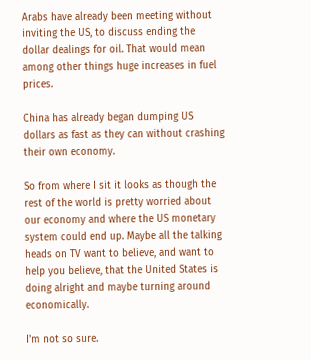Arabs have already been meeting without inviting the US, to discuss ending the dollar dealings for oil. That would mean among other things huge increases in fuel prices.

China has already began dumping US dollars as fast as they can without crashing their own economy.

So from where I sit it looks as though the rest of the world is pretty worried about our economy and where the US monetary system could end up. Maybe all the talking heads on TV want to believe, and want to help you believe, that the United States is doing alright and maybe turning around economically.

I'm not so sure.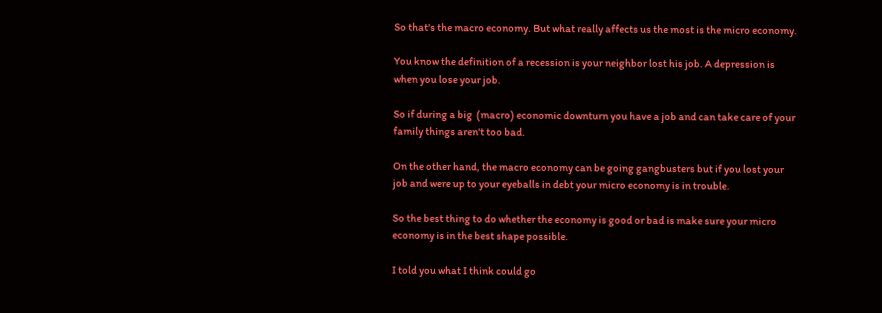So that's the macro economy. But what really affects us the most is the micro economy.

You know the definition of a recession is your neighbor lost his job. A depression is when you lose your job.

So if during a big  (macro) economic downturn you have a job and can take care of your family things aren't too bad.

On the other hand, the macro economy can be going gangbusters but if you lost your job and were up to your eyeballs in debt your micro economy is in trouble.

So the best thing to do whether the economy is good or bad is make sure your micro economy is in the best shape possible.

I told you what I think could go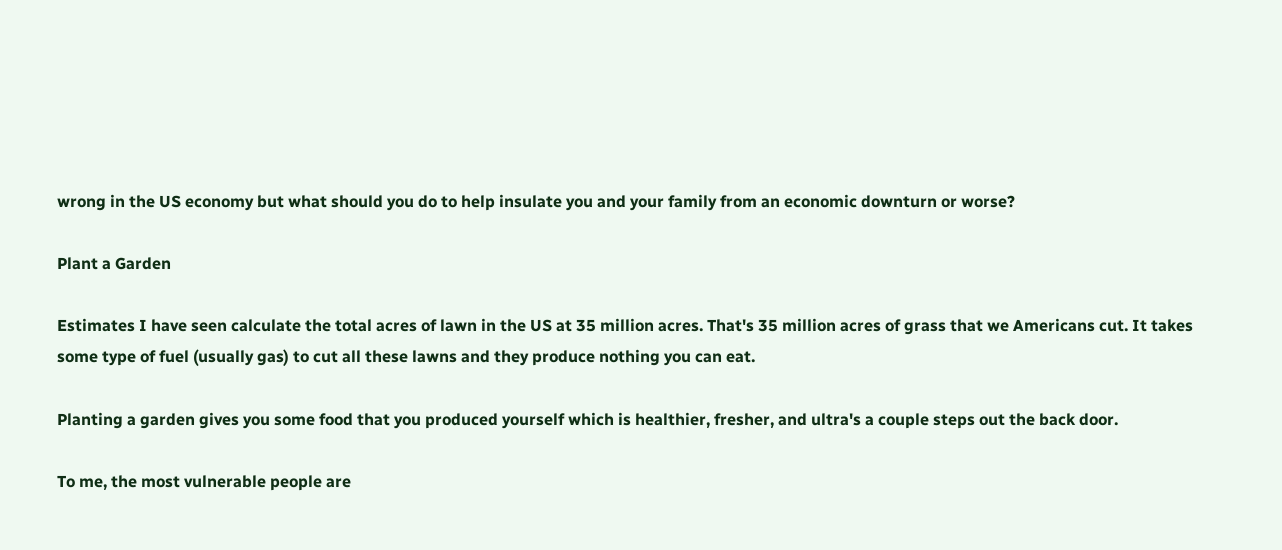wrong in the US economy but what should you do to help insulate you and your family from an economic downturn or worse?

Plant a Garden

Estimates I have seen calculate the total acres of lawn in the US at 35 million acres. That's 35 million acres of grass that we Americans cut. It takes some type of fuel (usually gas) to cut all these lawns and they produce nothing you can eat.

Planting a garden gives you some food that you produced yourself which is healthier, fresher, and ultra's a couple steps out the back door.

To me, the most vulnerable people are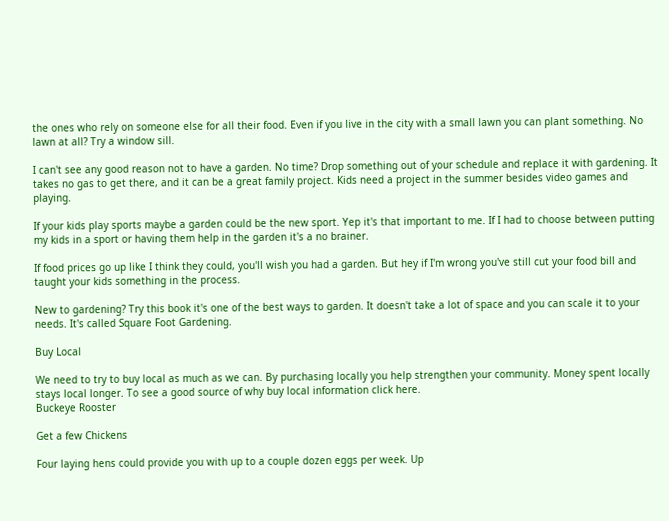the ones who rely on someone else for all their food. Even if you live in the city with a small lawn you can plant something. No lawn at all? Try a window sill.

I can't see any good reason not to have a garden. No time? Drop something out of your schedule and replace it with gardening. It takes no gas to get there, and it can be a great family project. Kids need a project in the summer besides video games and playing.

If your kids play sports maybe a garden could be the new sport. Yep it's that important to me. If I had to choose between putting my kids in a sport or having them help in the garden it's a no brainer.

If food prices go up like I think they could, you'll wish you had a garden. But hey if I'm wrong you've still cut your food bill and taught your kids something in the process.

New to gardening? Try this book it's one of the best ways to garden. It doesn't take a lot of space and you can scale it to your needs. It's called Square Foot Gardening.

Buy Local

We need to try to buy local as much as we can. By purchasing locally you help strengthen your community. Money spent locally stays local longer. To see a good source of why buy local information click here.
Buckeye Rooster

Get a few Chickens

Four laying hens could provide you with up to a couple dozen eggs per week. Up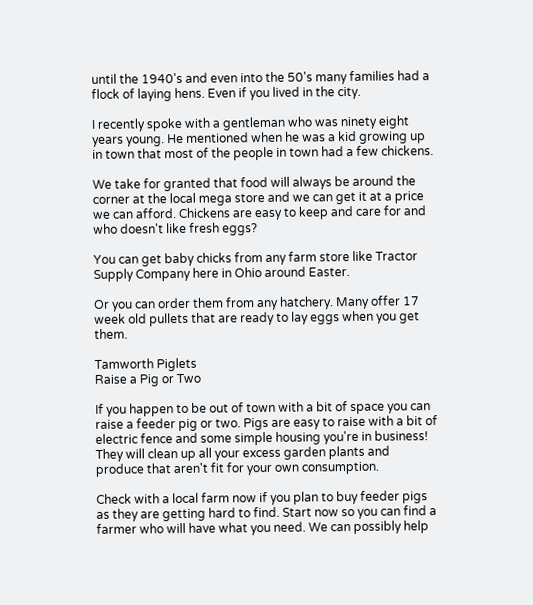until the 1940's and even into the 50's many families had a flock of laying hens. Even if you lived in the city.

I recently spoke with a gentleman who was ninety eight years young. He mentioned when he was a kid growing up in town that most of the people in town had a few chickens.

We take for granted that food will always be around the corner at the local mega store and we can get it at a price we can afford. Chickens are easy to keep and care for and who doesn't like fresh eggs?

You can get baby chicks from any farm store like Tractor Supply Company here in Ohio around Easter.

Or you can order them from any hatchery. Many offer 17 week old pullets that are ready to lay eggs when you get them.

Tamworth Piglets
Raise a Pig or Two

If you happen to be out of town with a bit of space you can raise a feeder pig or two. Pigs are easy to raise with a bit of electric fence and some simple housing you're in business! They will clean up all your excess garden plants and produce that aren't fit for your own consumption.

Check with a local farm now if you plan to buy feeder pigs as they are getting hard to find. Start now so you can find a farmer who will have what you need. We can possibly help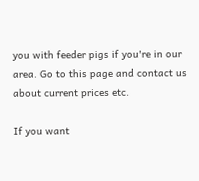you with feeder pigs if you're in our area. Go to this page and contact us about current prices etc.

If you want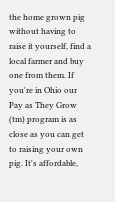the home grown pig without having to raise it yourself, find a local farmer and buy one from them. If you're in Ohio our Pay as They Grow (tm) program is as close as you can get to raising your own pig. It's affordable,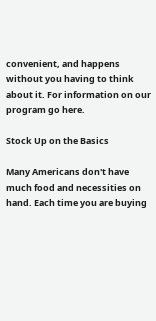convenient, and happens without you having to think about it. For information on our program go here.

Stock Up on the Basics

Many Americans don't have much food and necessities on hand. Each time you are buying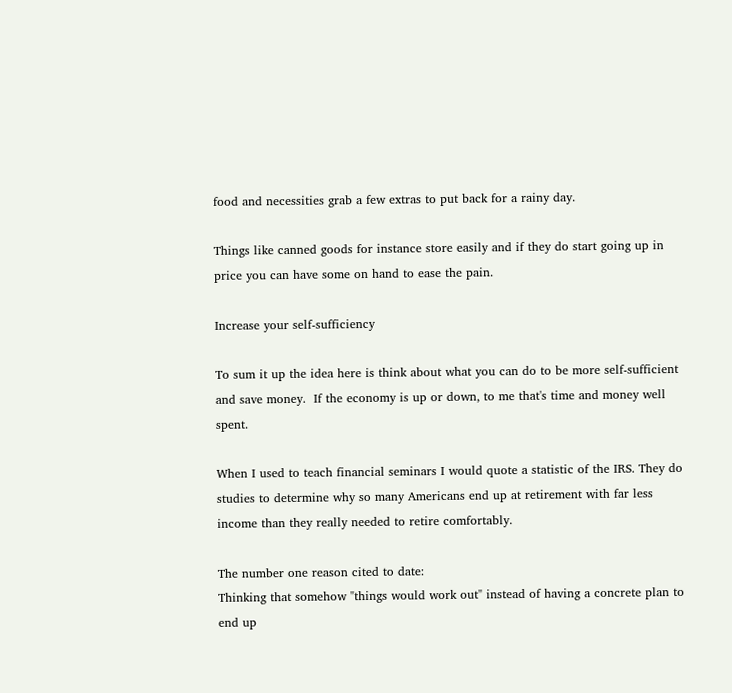food and necessities grab a few extras to put back for a rainy day.

Things like canned goods for instance store easily and if they do start going up in price you can have some on hand to ease the pain.

Increase your self-sufficiency

To sum it up the idea here is think about what you can do to be more self-sufficient and save money.  If the economy is up or down, to me that's time and money well spent.

When I used to teach financial seminars I would quote a statistic of the IRS. They do studies to determine why so many Americans end up at retirement with far less income than they really needed to retire comfortably.

The number one reason cited to date:
Thinking that somehow "things would work out" instead of having a concrete plan to end up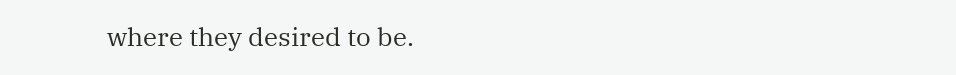where they desired to be.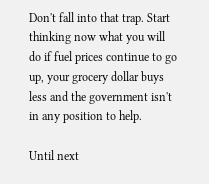Don't fall into that trap. Start thinking now what you will do if fuel prices continue to go up, your grocery dollar buys less and the government isn't in any position to help.

Until next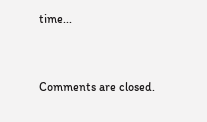time...


Comments are closed.